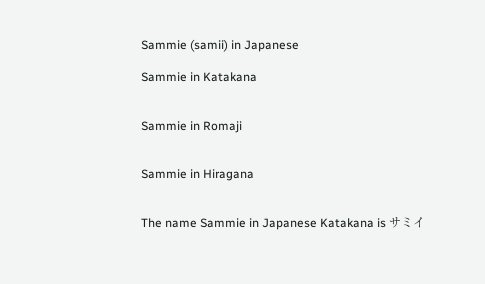Sammie (samii) in Japanese

Sammie in Katakana


Sammie in Romaji


Sammie in Hiragana


The name Sammie in Japanese Katakana is サミイ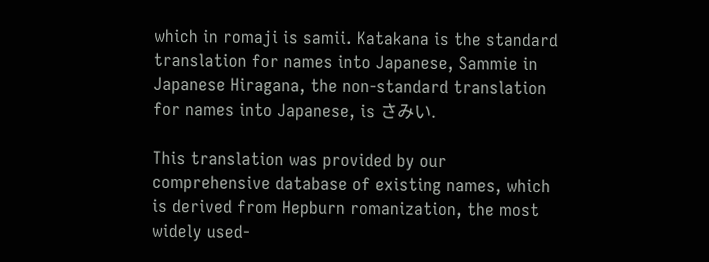which in romaji is samii. Katakana is the standard translation for names into Japanese, Sammie in Japanese Hiragana, the non-standard translation for names into Japanese, is さみい.

This translation was provided by our comprehensive database of existing names, which is derived from Hepburn romanization, the most widely used-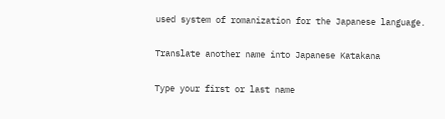used system of romanization for the Japanese language.

Translate another name into Japanese Katakana

Type your first or last name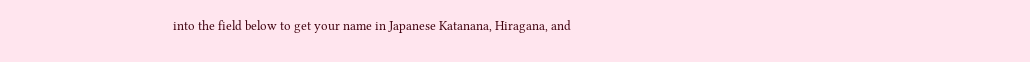into the field below to get your name in Japanese Katanana, Hiragana, and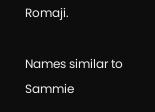Romaji.

Names similar to Sammie